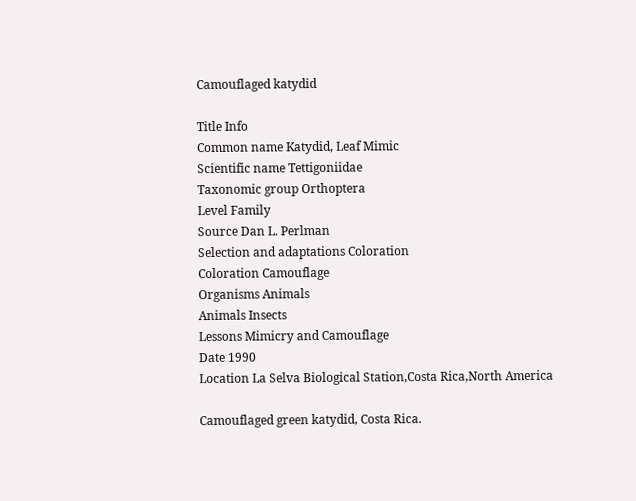Camouflaged katydid

Title Info
Common name Katydid, Leaf Mimic
Scientific name Tettigoniidae
Taxonomic group Orthoptera
Level Family
Source Dan L. Perlman
Selection and adaptations Coloration
Coloration Camouflage
Organisms Animals
Animals Insects
Lessons Mimicry and Camouflage
Date 1990
Location La Selva Biological Station,Costa Rica,North America

Camouflaged green katydid, Costa Rica.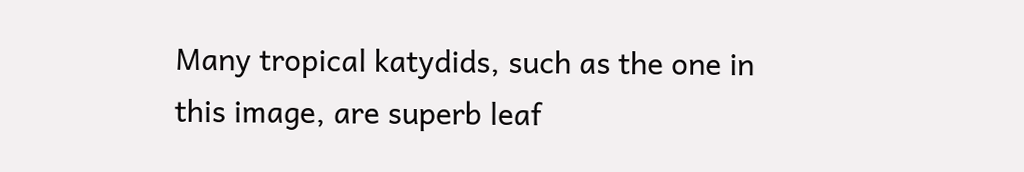Many tropical katydids, such as the one in this image, are superb leaf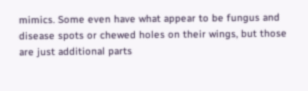mimics. Some even have what appear to be fungus and disease spots or chewed holes on their wings, but those are just additional parts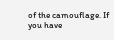of the camouflage. If you have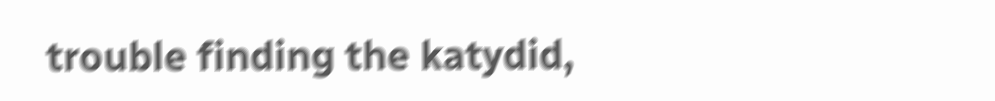trouble finding the katydid,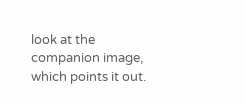look at the companion image, which points it out.